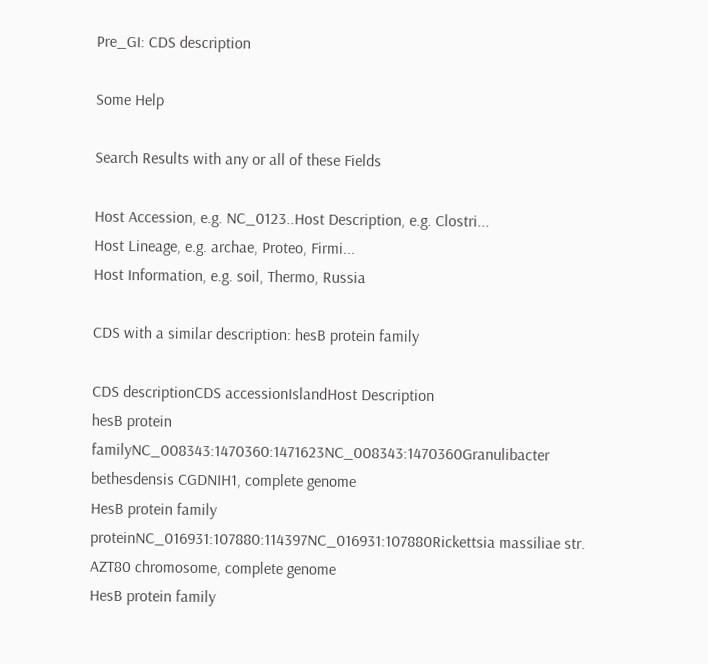Pre_GI: CDS description

Some Help

Search Results with any or all of these Fields

Host Accession, e.g. NC_0123..Host Description, e.g. Clostri...
Host Lineage, e.g. archae, Proteo, Firmi...
Host Information, e.g. soil, Thermo, Russia

CDS with a similar description: hesB protein family

CDS descriptionCDS accessionIslandHost Description
hesB protein familyNC_008343:1470360:1471623NC_008343:1470360Granulibacter bethesdensis CGDNIH1, complete genome
HesB protein family proteinNC_016931:107880:114397NC_016931:107880Rickettsia massiliae str. AZT80 chromosome, complete genome
HesB protein family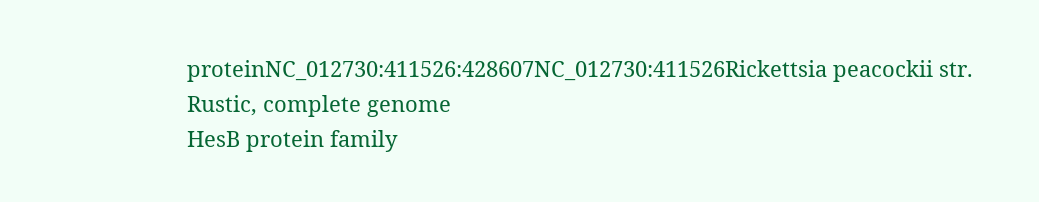proteinNC_012730:411526:428607NC_012730:411526Rickettsia peacockii str. Rustic, complete genome
HesB protein family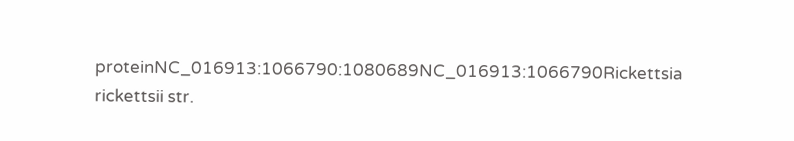proteinNC_016913:1066790:1080689NC_016913:1066790Rickettsia rickettsii str.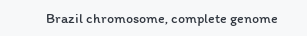Brazil chromosome, complete genome